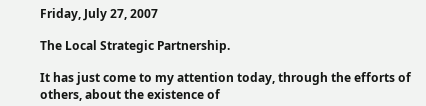Friday, July 27, 2007

The Local Strategic Partnership.

It has just come to my attention today, through the efforts of others, about the existence of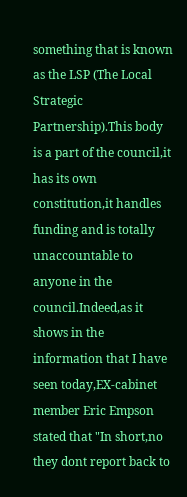something that is known as the LSP (The Local Strategic Partnership).This body is a part of the council,it has its own constitution,it handles funding and is totally unaccountable to anyone in the council.Indeed,as it shows in the information that I have seen today,EX-cabinet member Eric Empson stated that "In short,no they dont report back to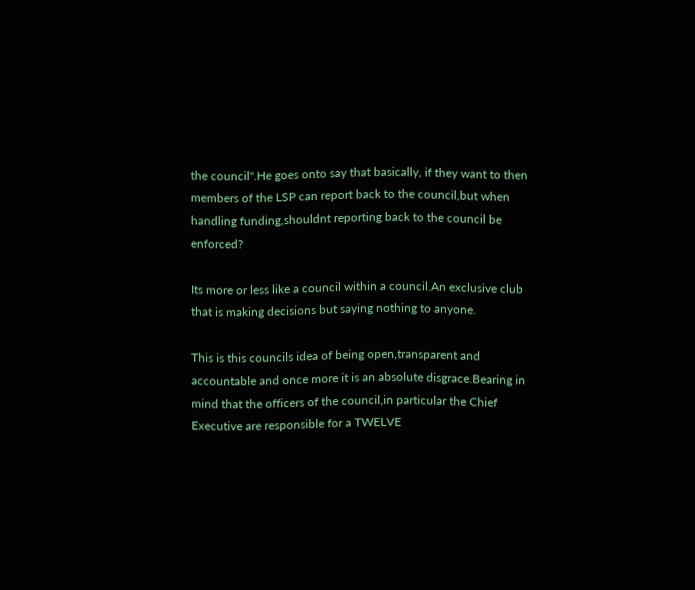the council".He goes onto say that basically, if they want to then members of the LSP can report back to the council,but when handling funding,shouldnt reporting back to the council be enforced?

Its more or less like a council within a council.An exclusive club that is making decisions but saying nothing to anyone.

This is this councils idea of being open,transparent and accountable and once more it is an absolute disgrace.Bearing in mind that the officers of the council,in particular the Chief Executive are responsible for a TWELVE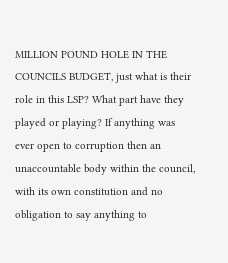MILLION POUND HOLE IN THE COUNCILS BUDGET, just what is their role in this LSP? What part have they played or playing? If anything was ever open to corruption then an unaccountable body within the council, with its own constitution and no obligation to say anything to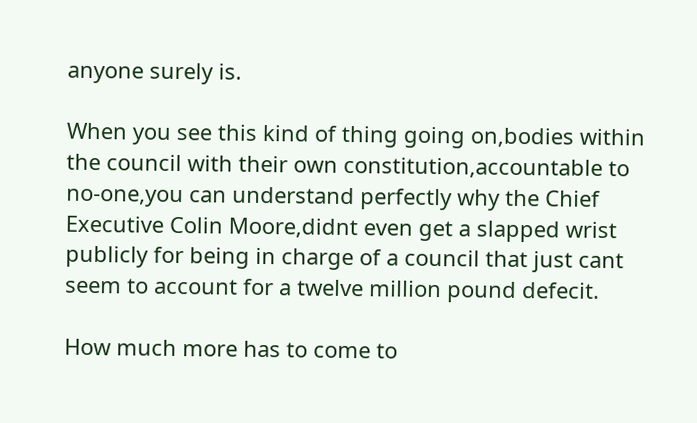anyone surely is.

When you see this kind of thing going on,bodies within the council with their own constitution,accountable to no-one,you can understand perfectly why the Chief Executive Colin Moore,didnt even get a slapped wrist publicly for being in charge of a council that just cant seem to account for a twelve million pound defecit.

How much more has to come to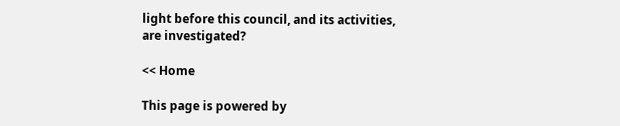light before this council, and its activities, are investigated?

<< Home

This page is powered by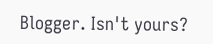Blogger. Isn't yours?